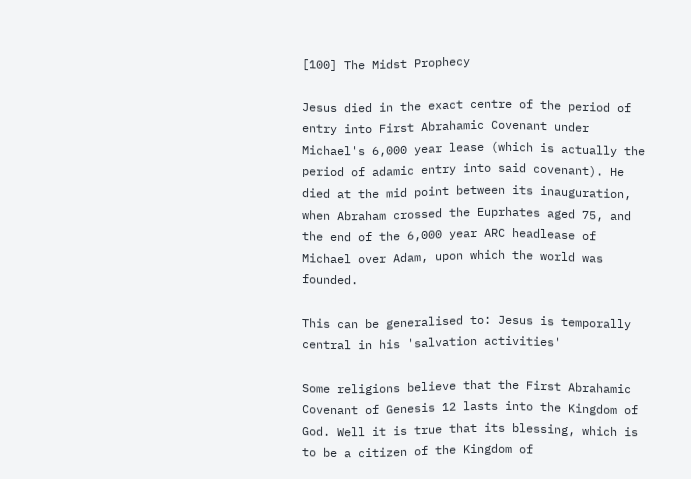[100] The Midst Prophecy

Jesus died in the exact centre of the period of entry into First Abrahamic Covenant under Michael's 6,000 year lease (which is actually the period of adamic entry into said covenant). He died at the mid point between its inauguration, when Abraham crossed the Euprhates aged 75, and the end of the 6,000 year ARC headlease of Michael over Adam, upon which the world was founded.

This can be generalised to: Jesus is temporally central in his 'salvation activities'

Some religions believe that the First Abrahamic Covenant of Genesis 12 lasts into the Kingdom of God. Well it is true that its blessing, which is to be a citizen of the Kingdom of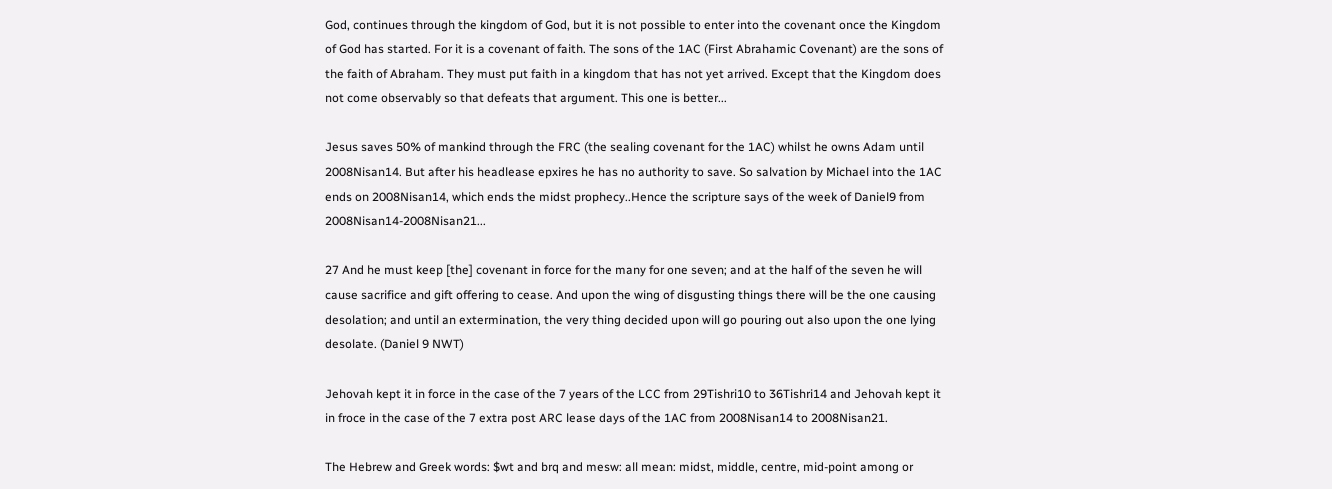God, continues through the kingdom of God, but it is not possible to enter into the covenant once the Kingdom of God has started. For it is a covenant of faith. The sons of the 1AC (First Abrahamic Covenant) are the sons of the faith of Abraham. They must put faith in a kingdom that has not yet arrived. Except that the Kingdom does not come observably so that defeats that argument. This one is better...

Jesus saves 50% of mankind through the FRC (the sealing covenant for the 1AC) whilst he owns Adam until 2008Nisan14. But after his headlease epxires he has no authority to save. So salvation by Michael into the 1AC ends on 2008Nisan14, which ends the midst prophecy..Hence the scripture says of the week of Daniel9 from 2008Nisan14-2008Nisan21...

27 And he must keep [the] covenant in force for the many for one seven; and at the half of the seven he will cause sacrifice and gift offering to cease. And upon the wing of disgusting things there will be the one causing desolation; and until an extermination, the very thing decided upon will go pouring out also upon the one lying desolate. (Daniel 9 NWT)

Jehovah kept it in force in the case of the 7 years of the LCC from 29Tishri10 to 36Tishri14 and Jehovah kept it in froce in the case of the 7 extra post ARC lease days of the 1AC from 2008Nisan14 to 2008Nisan21.

The Hebrew and Greek words: $wt and brq and mesw: all mean: midst, middle, centre, mid-point among or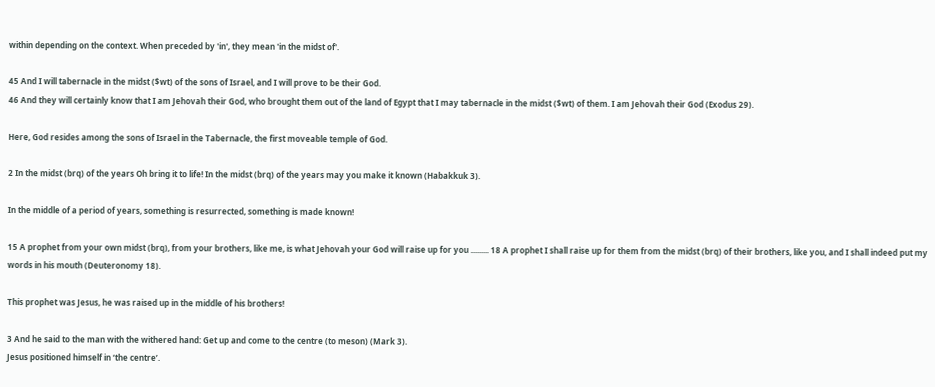within depending on the context. When preceded by 'in', they mean 'in the midst of'.

45 And I will tabernacle in the midst ($wt) of the sons of Israel, and I will prove to be their God.
46 And they will certainly know that I am Jehovah their God, who brought them out of the land of Egypt that I may tabernacle in the midst ($wt) of them. I am Jehovah their God (Exodus 29).

Here, God resides among the sons of Israel in the Tabernacle, the first moveable temple of God.

2 In the midst (brq) of the years Oh bring it to life! In the midst (brq) of the years may you make it known (Habakkuk 3).

In the middle of a period of years, something is resurrected, something is made known!

15 A prophet from your own midst (brq), from your brothers, like me, is what Jehovah your God will raise up for you ......... 18 A prophet I shall raise up for them from the midst (brq) of their brothers, like you, and I shall indeed put my words in his mouth (Deuteronomy 18).

This prophet was Jesus, he was raised up in the middle of his brothers!

3 And he said to the man with the withered hand: Get up and come to the centre (to meson) (Mark 3).
Jesus positioned himself in ‘the centre’.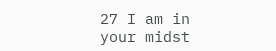27 I am in your midst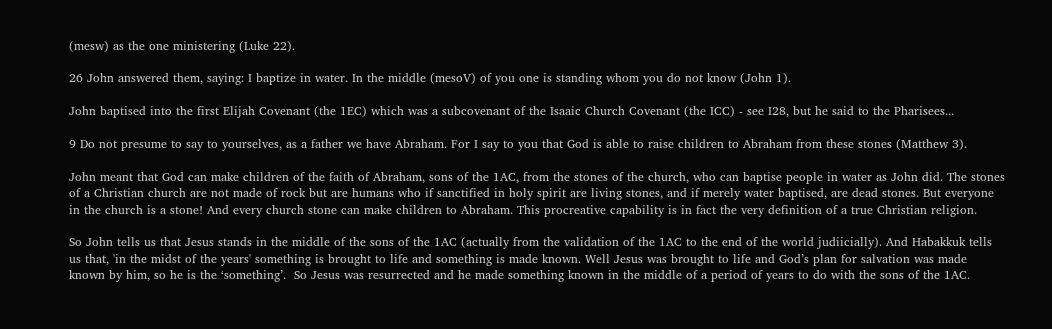(mesw) as the one ministering (Luke 22).

26 John answered them, saying: I baptize in water. In the middle (mesoV) of you one is standing whom you do not know (John 1).

John baptised into the first Elijah Covenant (the 1EC) which was a subcovenant of the Isaaic Church Covenant (the ICC) - see I28, but he said to the Pharisees...

9 Do not presume to say to yourselves, as a father we have Abraham. For I say to you that God is able to raise children to Abraham from these stones (Matthew 3).

John meant that God can make children of the faith of Abraham, sons of the 1AC, from the stones of the church, who can baptise people in water as John did. The stones of a Christian church are not made of rock but are humans who if sanctified in holy spirit are living stones, and if merely water baptised, are dead stones. But everyone in the church is a stone! And every church stone can make children to Abraham. This procreative capability is in fact the very definition of a true Christian religion.

So John tells us that Jesus stands in the middle of the sons of the 1AC (actually from the validation of the 1AC to the end of the world judiicially). And Habakkuk tells us that, 'in the midst of the years' something is brought to life and something is made known. Well Jesus was brought to life and God’s plan for salvation was made known by him, so he is the ‘something’.  So Jesus was resurrected and he made something known in the middle of a period of years to do with the sons of the 1AC.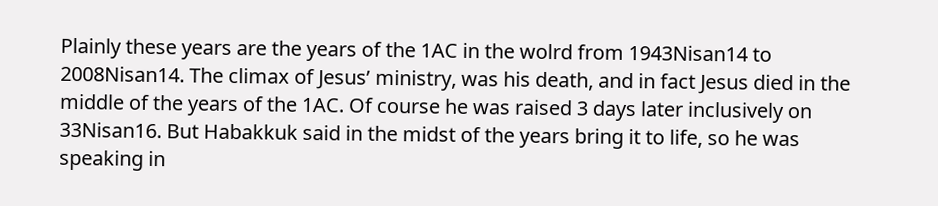Plainly these years are the years of the 1AC in the wolrd from 1943Nisan14 to 2008Nisan14. The climax of Jesus’ ministry, was his death, and in fact Jesus died in the middle of the years of the 1AC. Of course he was raised 3 days later inclusively on 33Nisan16. But Habakkuk said in the midst of the years bring it to life, so he was speaking in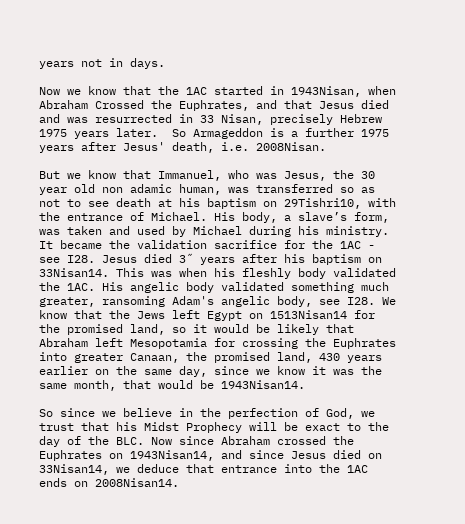years not in days.

Now we know that the 1AC started in 1943Nisan, when Abraham Crossed the Euphrates, and that Jesus died and was resurrected in 33 Nisan, precisely Hebrew 1975 years later.  So Armageddon is a further 1975 years after Jesus' death, i.e. 2008Nisan.

But we know that Immanuel, who was Jesus, the 30 year old non adamic human, was transferred so as not to see death at his baptism on 29Tishri10, with the entrance of Michael. His body, a slave’s form, was taken and used by Michael during his ministry. It became the validation sacrifice for the 1AC - see I28. Jesus died 3˝ years after his baptism on 33Nisan14. This was when his fleshly body validated the 1AC. His angelic body validated something much greater, ransoming Adam's angelic body, see I28. We know that the Jews left Egypt on 1513Nisan14 for the promised land, so it would be likely that Abraham left Mesopotamia for crossing the Euphrates into greater Canaan, the promised land, 430 years earlier on the same day, since we know it was the same month, that would be 1943Nisan14.

So since we believe in the perfection of God, we trust that his Midst Prophecy will be exact to the day of the BLC. Now since Abraham crossed the Euphrates on 1943Nisan14, and since Jesus died on 33Nisan14, we deduce that entrance into the 1AC ends on 2008Nisan14.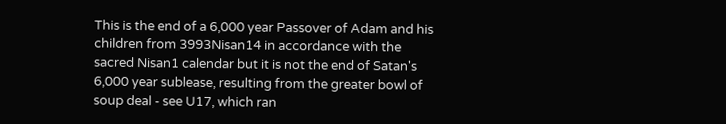This is the end of a 6,000 year Passover of Adam and his children from 3993Nisan14 in accordance with the sacred Nisan1 calendar but it is not the end of Satan's 6,000 year sublease, resulting from the greater bowl of soup deal - see U17, which ran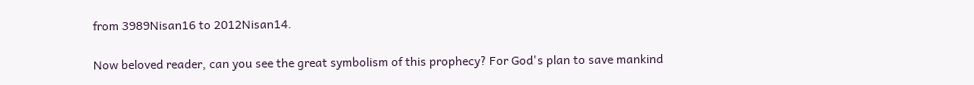from 3989Nisan16 to 2012Nisan14.

Now beloved reader, can you see the great symbolism of this prophecy? For God's plan to save mankind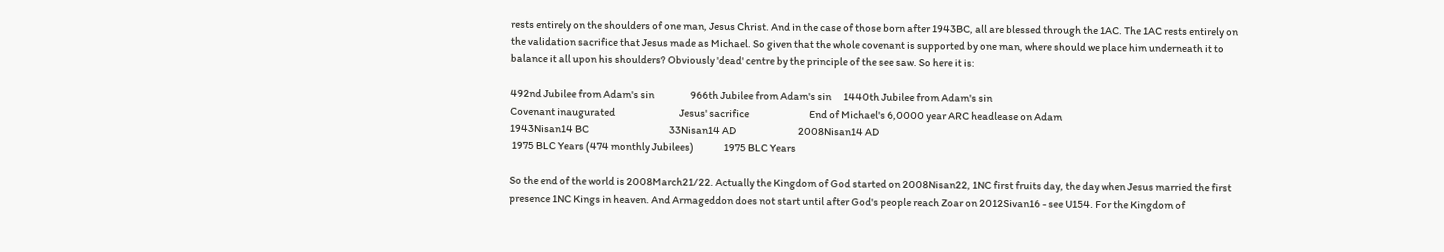rests entirely on the shoulders of one man, Jesus Christ. And in the case of those born after 1943BC, all are blessed through the 1AC. The 1AC rests entirely on the validation sacrifice that Jesus made as Michael. So given that the whole covenant is supported by one man, where should we place him underneath it to balance it all upon his shoulders? Obviously 'dead' centre by the principle of the see saw. So here it is:

492nd Jubilee from Adam's sin                  966th Jubilee from Adam's sin      1440th Jubilee from Adam's sin
Covenant inaugurated                                Jesus' sacrifice                              End of Michael's 6,0000 year ARC headlease on Adam
1943Nisan14 BC                                        33Nisan14 AD                               2008Nisan14 AD
 1975 BLC Years (474 monthly Jubilees)               1975 BLC Years

So the end of the world is 2008March21/22. Actually the Kingdom of God started on 2008Nisan22, 1NC first fruits day, the day when Jesus married the first presence 1NC Kings in heaven. And Armageddon does not start until after God's people reach Zoar on 2012Sivan16 - see U154. For the Kingdom of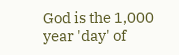God is the 1,000 year 'day' of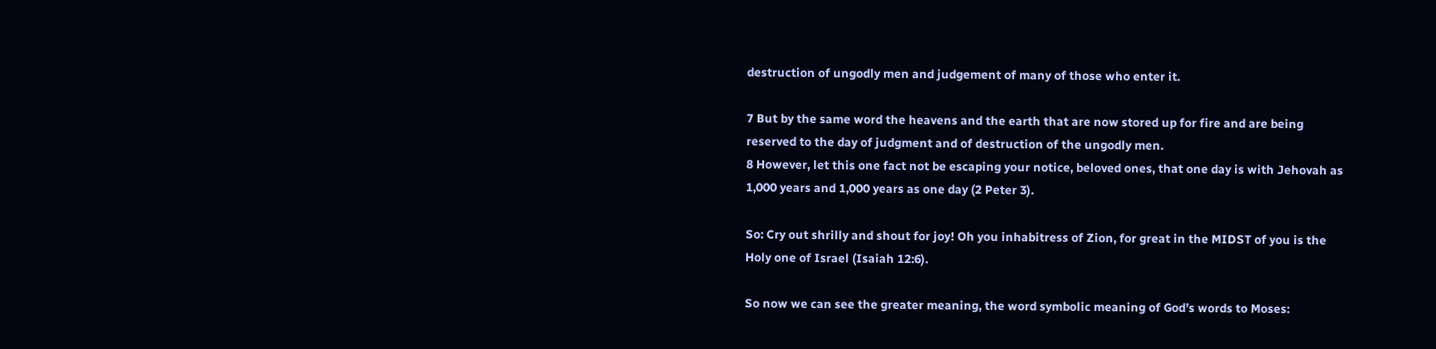destruction of ungodly men and judgement of many of those who enter it.

7 But by the same word the heavens and the earth that are now stored up for fire and are being reserved to the day of judgment and of destruction of the ungodly men.
8 However, let this one fact not be escaping your notice, beloved ones, that one day is with Jehovah as 1,000 years and 1,000 years as one day (2 Peter 3).

So: Cry out shrilly and shout for joy! Oh you inhabitress of Zion, for great in the MIDST of you is the Holy one of Israel (Isaiah 12:6).

So now we can see the greater meaning, the word symbolic meaning of God’s words to Moses: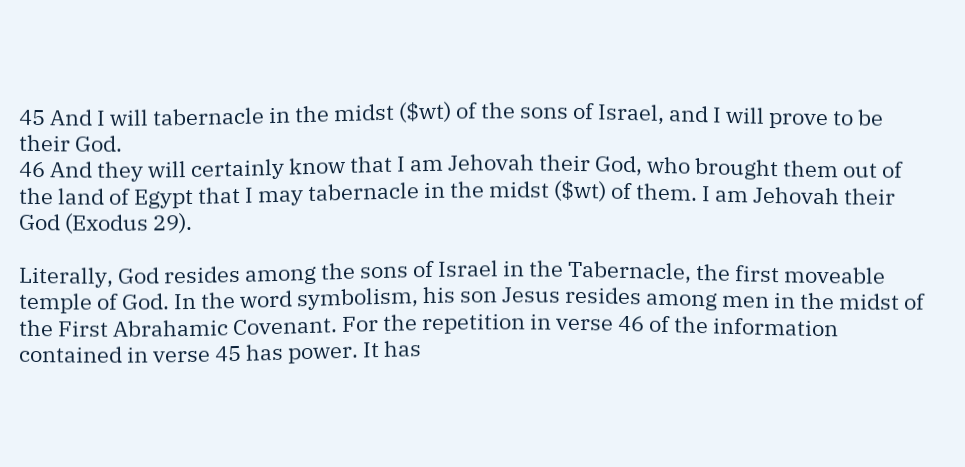45 And I will tabernacle in the midst ($wt) of the sons of Israel, and I will prove to be their God.
46 And they will certainly know that I am Jehovah their God, who brought them out of the land of Egypt that I may tabernacle in the midst ($wt) of them. I am Jehovah their God (Exodus 29).

Literally, God resides among the sons of Israel in the Tabernacle, the first moveable temple of God. In the word symbolism, his son Jesus resides among men in the midst of the First Abrahamic Covenant. For the repetition in verse 46 of the information contained in verse 45 has power. It has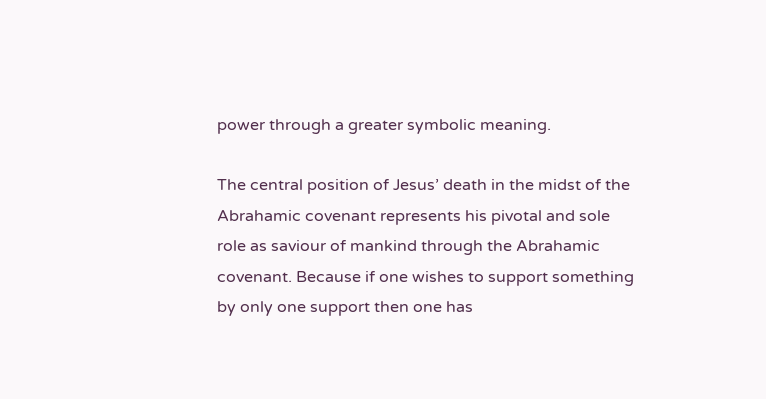power through a greater symbolic meaning.

The central position of Jesus’ death in the midst of the Abrahamic covenant represents his pivotal and sole role as saviour of mankind through the Abrahamic covenant. Because if one wishes to support something by only one support then one has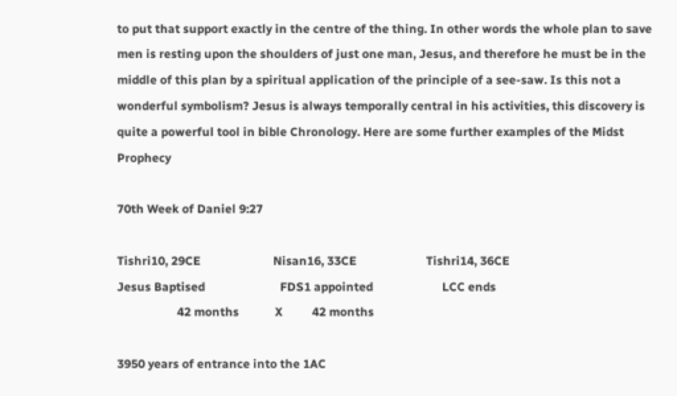to put that support exactly in the centre of the thing. In other words the whole plan to save men is resting upon the shoulders of just one man, Jesus, and therefore he must be in the middle of this plan by a spiritual application of the principle of a see-saw. Is this not a wonderful symbolism? Jesus is always temporally central in his activities, this discovery is quite a powerful tool in bible Chronology. Here are some further examples of the Midst Prophecy

70th Week of Daniel 9:27

Tishri10, 29CE                        Nisan16, 33CE                       Tishri14, 36CE
Jesus Baptised                         FDS1 appointed                       LCC ends
                    42 months            X          42 months

3950 years of entrance into the 1AC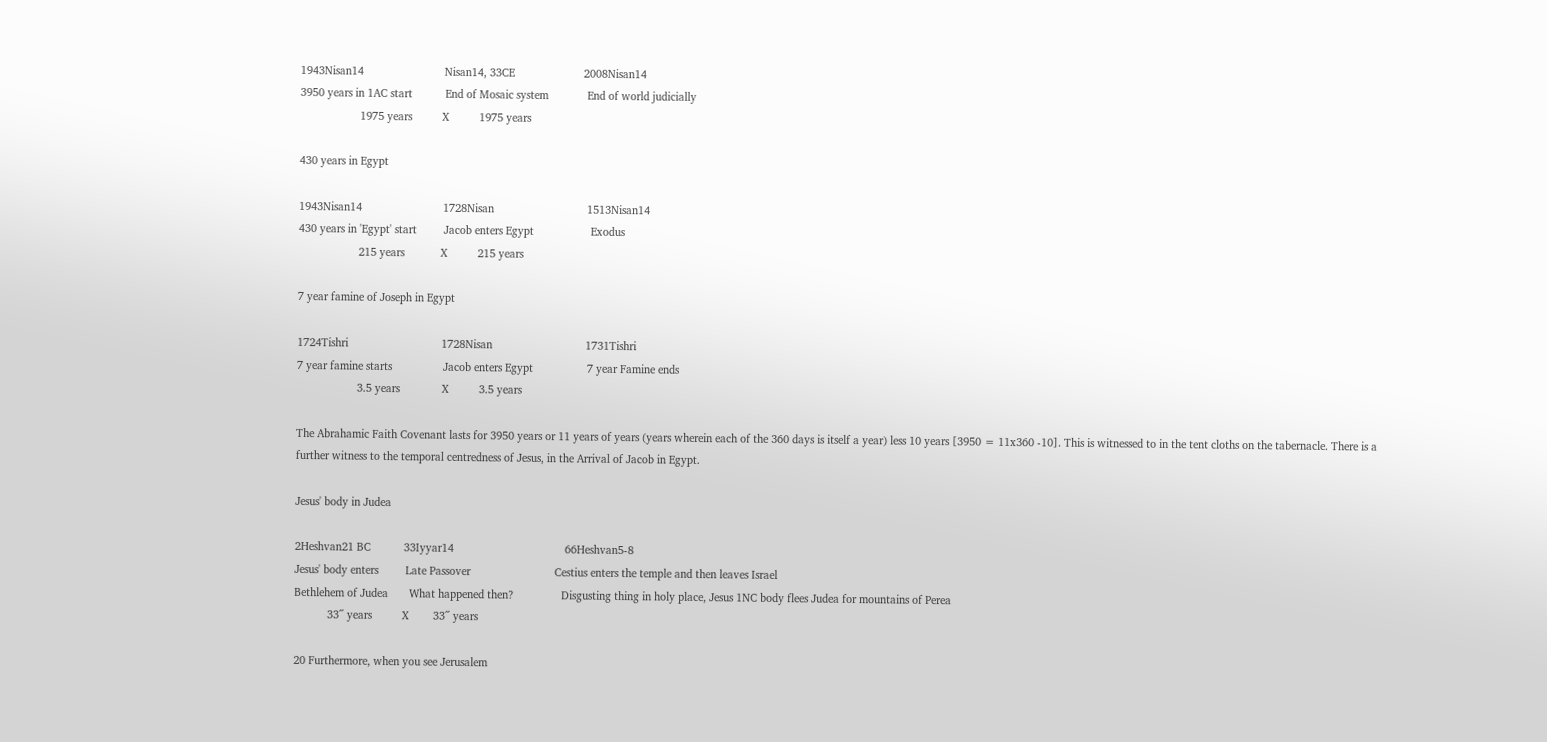1943Nisan14                           Nisan14, 33CE                       2008Nisan14
3950 years in 1AC start           End of Mosaic system             End of world judicially
                    1975 years          X          1975 years

430 years in Egypt

1943Nisan14                           1728Nisan                               1513Nisan14
430 years in 'Egypt' start         Jacob enters Egypt                   Exodus
                    215 years            X          215 years

7 year famine of Joseph in Egypt

1724Tishri                               1728Nisan                               1731Tishri
7 year famine starts                 Jacob enters Egypt                  7 year Famine ends
                    3.5 years              X          3.5 years

The Abrahamic Faith Covenant lasts for 3950 years or 11 years of years (years wherein each of the 360 days is itself a year) less 10 years [3950 = 11x360 -10]. This is witnessed to in the tent cloths on the tabernacle. There is a further witness to the temporal centredness of Jesus, in the Arrival of Jacob in Egypt.

Jesus' body in Judea

2Heshvan21 BC           33Iyyar14                                     66Heshvan5-8
Jesus' body enters         Late Passover                            Cestius enters the temple and then leaves Israel
Bethlehem of Judea       What happened then?                Disgusting thing in holy place, Jesus 1NC body flees Judea for mountains of Perea
           33˝ years          X        33˝ years

20 Furthermore, when you see Jerusalem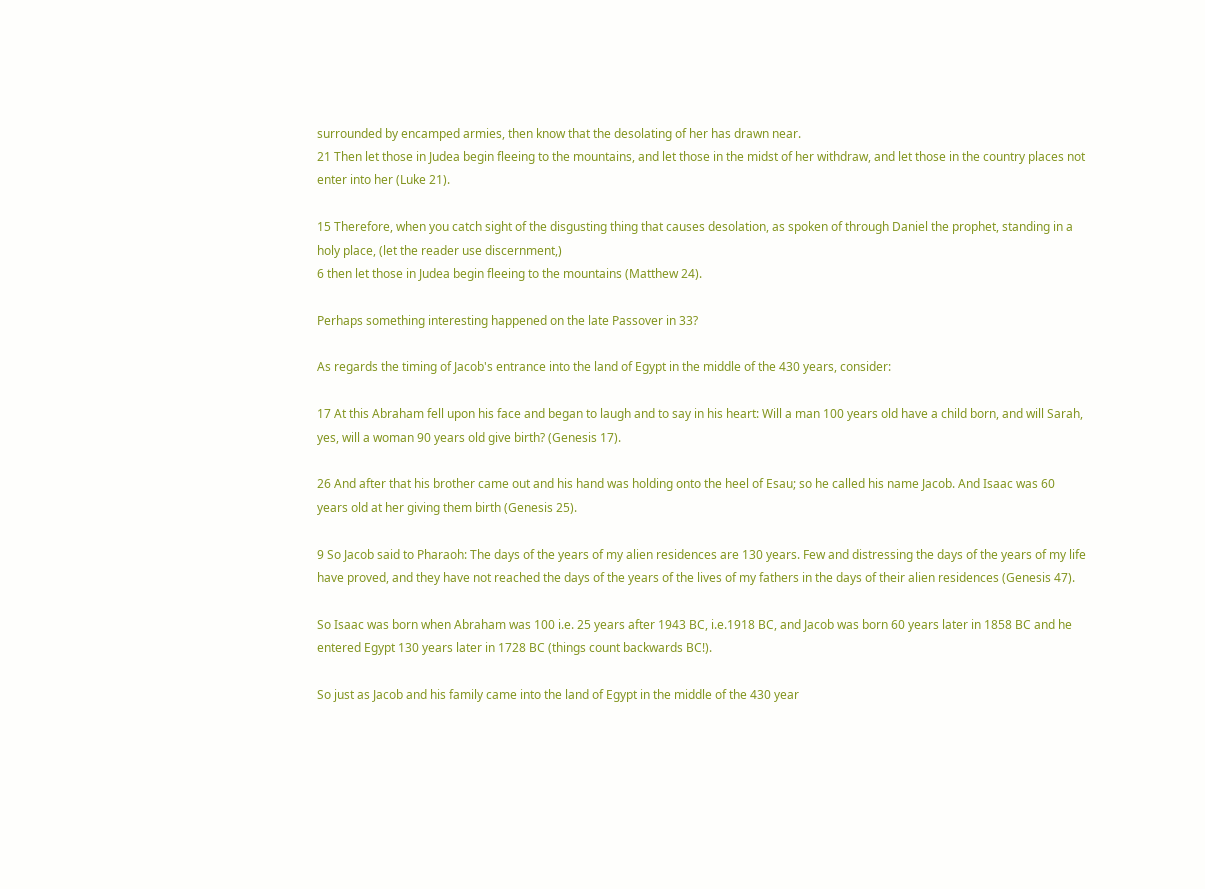surrounded by encamped armies, then know that the desolating of her has drawn near.
21 Then let those in Judea begin fleeing to the mountains, and let those in the midst of her withdraw, and let those in the country places not enter into her (Luke 21).

15 Therefore, when you catch sight of the disgusting thing that causes desolation, as spoken of through Daniel the prophet, standing in a holy place, (let the reader use discernment,)
6 then let those in Judea begin fleeing to the mountains (Matthew 24).

Perhaps something interesting happened on the late Passover in 33?

As regards the timing of Jacob's entrance into the land of Egypt in the middle of the 430 years, consider:

17 At this Abraham fell upon his face and began to laugh and to say in his heart: Will a man 100 years old have a child born, and will Sarah, yes, will a woman 90 years old give birth? (Genesis 17).

26 And after that his brother came out and his hand was holding onto the heel of Esau; so he called his name Jacob. And Isaac was 60 years old at her giving them birth (Genesis 25).

9 So Jacob said to Pharaoh: The days of the years of my alien residences are 130 years. Few and distressing the days of the years of my life have proved, and they have not reached the days of the years of the lives of my fathers in the days of their alien residences (Genesis 47).

So Isaac was born when Abraham was 100 i.e. 25 years after 1943 BC, i.e.1918 BC, and Jacob was born 60 years later in 1858 BC and he entered Egypt 130 years later in 1728 BC (things count backwards BC!).

So just as Jacob and his family came into the land of Egypt in the middle of the 430 year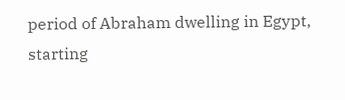period of Abraham dwelling in Egypt, starting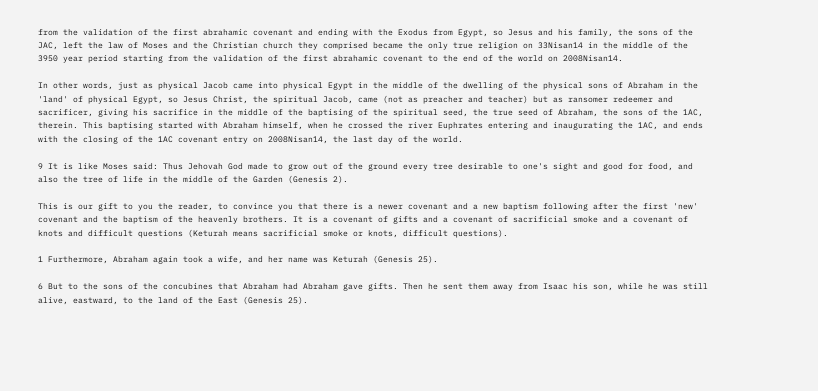from the validation of the first abrahamic covenant and ending with the Exodus from Egypt, so Jesus and his family, the sons of the JAC, left the law of Moses and the Christian church they comprised became the only true religion on 33Nisan14 in the middle of the 3950 year period starting from the validation of the first abrahamic covenant to the end of the world on 2008Nisan14.

In other words, just as physical Jacob came into physical Egypt in the middle of the dwelling of the physical sons of Abraham in the 'land' of physical Egypt, so Jesus Christ, the spiritual Jacob, came (not as preacher and teacher) but as ransomer redeemer and sacrificer, giving his sacrifice in the middle of the baptising of the spiritual seed, the true seed of Abraham, the sons of the 1AC, therein. This baptising started with Abraham himself, when he crossed the river Euphrates entering and inaugurating the 1AC, and ends with the closing of the 1AC covenant entry on 2008Nisan14, the last day of the world.

9 It is like Moses said: Thus Jehovah God made to grow out of the ground every tree desirable to one's sight and good for food, and also the tree of life in the middle of the Garden (Genesis 2).

This is our gift to you the reader, to convince you that there is a newer covenant and a new baptism following after the first 'new' covenant and the baptism of the heavenly brothers. It is a covenant of gifts and a covenant of sacrificial smoke and a covenant of knots and difficult questions (Keturah means sacrificial smoke or knots, difficult questions).

1 Furthermore, Abraham again took a wife, and her name was Keturah (Genesis 25).

6 But to the sons of the concubines that Abraham had Abraham gave gifts. Then he sent them away from Isaac his son, while he was still alive, eastward, to the land of the East (Genesis 25).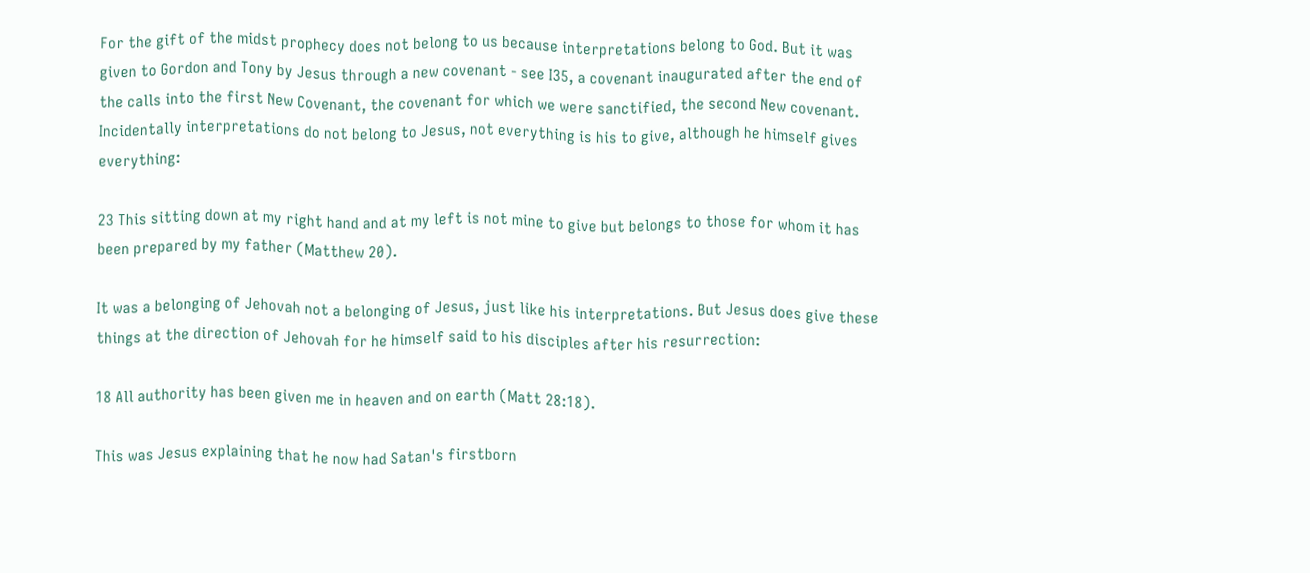For the gift of the midst prophecy does not belong to us because interpretations belong to God. But it was given to Gordon and Tony by Jesus through a new covenant - see I35, a covenant inaugurated after the end of the calls into the first New Covenant, the covenant for which we were sanctified, the second New covenant. Incidentally interpretations do not belong to Jesus, not everything is his to give, although he himself gives everything:

23 This sitting down at my right hand and at my left is not mine to give but belongs to those for whom it has been prepared by my father (Matthew 20).

It was a belonging of Jehovah not a belonging of Jesus, just like his interpretations. But Jesus does give these things at the direction of Jehovah for he himself said to his disciples after his resurrection:

18 All authority has been given me in heaven and on earth (Matt 28:18).

This was Jesus explaining that he now had Satan's firstborn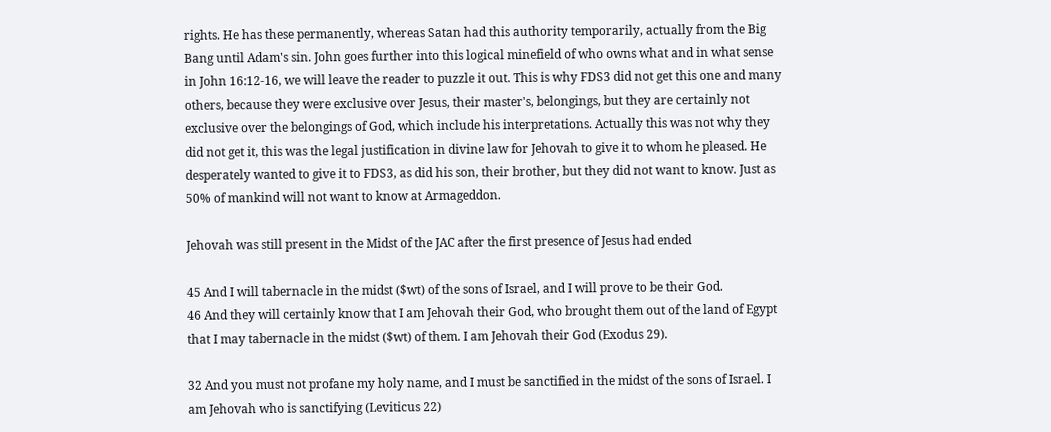rights. He has these permanently, whereas Satan had this authority temporarily, actually from the Big Bang until Adam's sin. John goes further into this logical minefield of who owns what and in what sense in John 16:12-16, we will leave the reader to puzzle it out. This is why FDS3 did not get this one and many others, because they were exclusive over Jesus, their master's, belongings, but they are certainly not exclusive over the belongings of God, which include his interpretations. Actually this was not why they did not get it, this was the legal justification in divine law for Jehovah to give it to whom he pleased. He desperately wanted to give it to FDS3, as did his son, their brother, but they did not want to know. Just as 50% of mankind will not want to know at Armageddon.

Jehovah was still present in the Midst of the JAC after the first presence of Jesus had ended

45 And I will tabernacle in the midst ($wt) of the sons of Israel, and I will prove to be their God.
46 And they will certainly know that I am Jehovah their God, who brought them out of the land of Egypt that I may tabernacle in the midst ($wt) of them. I am Jehovah their God (Exodus 29).

32 And you must not profane my holy name, and I must be sanctified in the midst of the sons of Israel. I am Jehovah who is sanctifying (Leviticus 22)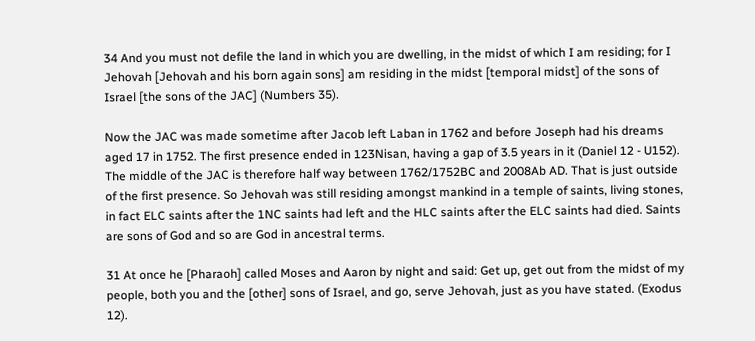34 And you must not defile the land in which you are dwelling, in the midst of which I am residing; for I Jehovah [Jehovah and his born again sons] am residing in the midst [temporal midst] of the sons of Israel [the sons of the JAC] (Numbers 35).

Now the JAC was made sometime after Jacob left Laban in 1762 and before Joseph had his dreams aged 17 in 1752. The first presence ended in 123Nisan, having a gap of 3.5 years in it (Daniel 12 - U152). The middle of the JAC is therefore half way between 1762/1752BC and 2008Ab AD. That is just outside of the first presence. So Jehovah was still residing amongst mankind in a temple of saints, living stones, in fact ELC saints after the 1NC saints had left and the HLC saints after the ELC saints had died. Saints are sons of God and so are God in ancestral terms.

31 At once he [Pharaoh] called Moses and Aaron by night and said: Get up, get out from the midst of my people, both you and the [other] sons of Israel, and go, serve Jehovah, just as you have stated. (Exodus 12).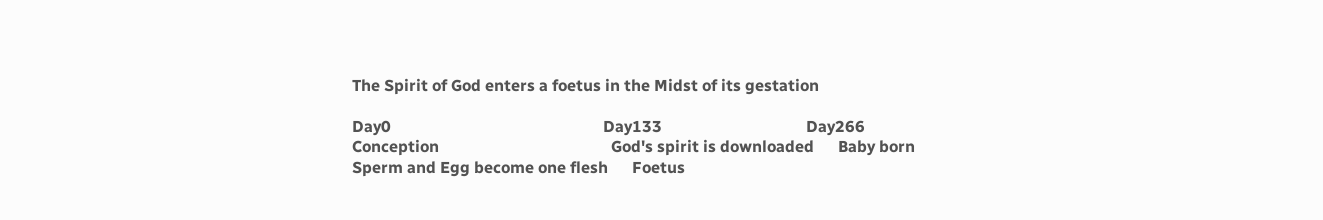The Spirit of God enters a foetus in the Midst of its gestation

Day0                                                     Day133                                    Day266
Conception                                           God's spirit is downloaded      Baby born
Sperm and Egg become one flesh      Foetus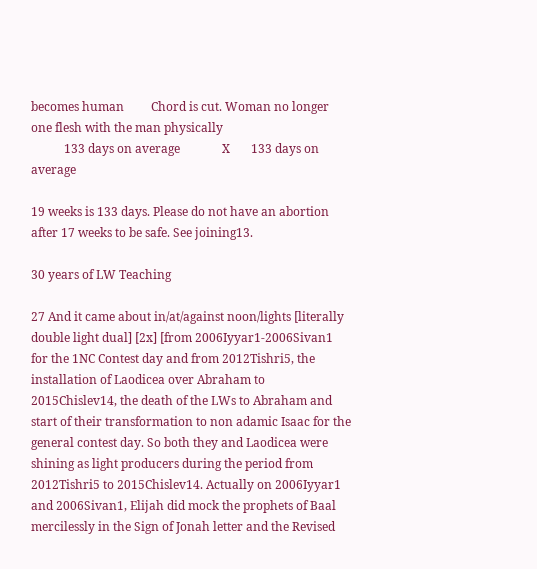becomes human         Chord is cut. Woman no longer one flesh with the man physically
           133 days on average              X       133 days on average

19 weeks is 133 days. Please do not have an abortion after 17 weeks to be safe. See joining13.

30 years of LW Teaching

27 And it came about in/at/against noon/lights [literally double light dual] [2x] [from 2006Iyyar1-2006Sivan1 for the 1NC Contest day and from 2012Tishri5, the installation of Laodicea over Abraham to 2015Chislev14, the death of the LWs to Abraham and start of their transformation to non adamic Isaac for the general contest day. So both they and Laodicea were shining as light producers during the period from 2012Tishri5 to 2015Chislev14. Actually on 2006Iyyar1 and 2006Sivan1, Elijah did mock the prophets of Baal mercilessly in the Sign of Jonah letter and the Revised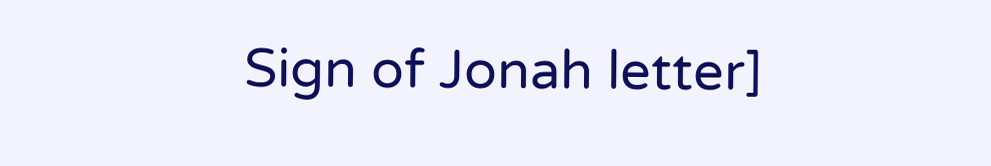Sign of Jonah letter]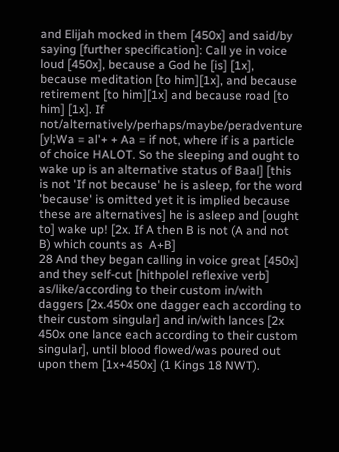and Elijah mocked in them [450x] and said/by saying [further specification]: Call ye in voice loud [450x], because a God he [is] [1x], because meditation [to him][1x], and because retirement [to him][1x] and because road [to him] [1x]. If not/alternatively/perhaps/maybe/peradventure [yl;Wa = al'+ + Aa = if not, where if is a particle of choice HALOT. So the sleeping and ought to wake up is an alternative status of Baal] [this is not 'If not because' he is asleep, for the word 'because' is omitted yet it is implied because these are alternatives] he is asleep and [ought to] wake up! [2x. If A then B is not (A and not B) which counts as  A+B]
28 And they began calling in voice great [450x] and they self-cut [hithpolel reflexive verb] as/like/according to their custom in/with daggers [2x.450x one dagger each according to their custom singular] and in/with lances [2x 450x one lance each according to their custom singular], until blood flowed/was poured out upon them [1x+450x] (1 Kings 18 NWT).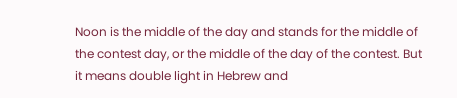Noon is the middle of the day and stands for the middle of the contest day, or the middle of the day of the contest. But it means double light in Hebrew and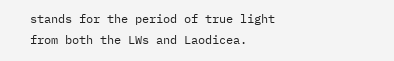stands for the period of true light from both the LWs and Laodicea.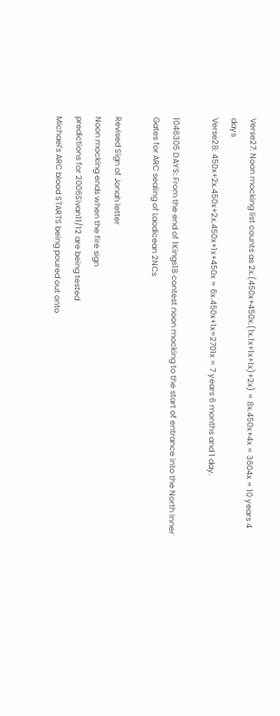Verse27: Noon mocking list counts as 2x.(450x+450x.(1x.1x+1x+1x)+2x) = 8x.450x+4x = 3604x = 10 years 4 days
Verse28: 450x+2x.450x+2x.450x+1x+450x = 6x.450x+1x=2701x = 7 years 6 months and 1 day.

1046305 DAYS: From the end of 1Kings18 contest noon mocking to the start of entrance into the North Inner Gates for ARC sealing of Laodicean 2NCs

Revised Sign of Jonah letter
Noon mocking ends when the fire sign
predictions for 2006Sivan11/12 are being tested
Michael's ARC blood STARTS being poured out onto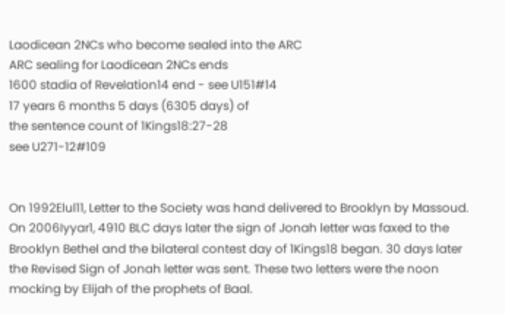Laodicean 2NCs who become sealed into the ARC
ARC sealing for Laodicean 2NCs ends
1600 stadia of Revelation14 end - see U151#14
17 years 6 months 5 days (6305 days) of
the sentence count of 1Kings18:27-28
see U271-12#109


On 1992Elul11, Letter to the Society was hand delivered to Brooklyn by Massoud. On 2006Iyyar1, 4910 BLC days later the sign of Jonah letter was faxed to the Brooklyn Bethel and the bilateral contest day of 1Kings18 began. 30 days later the Revised Sign of Jonah letter was sent. These two letters were the noon mocking by Elijah of the prophets of Baal.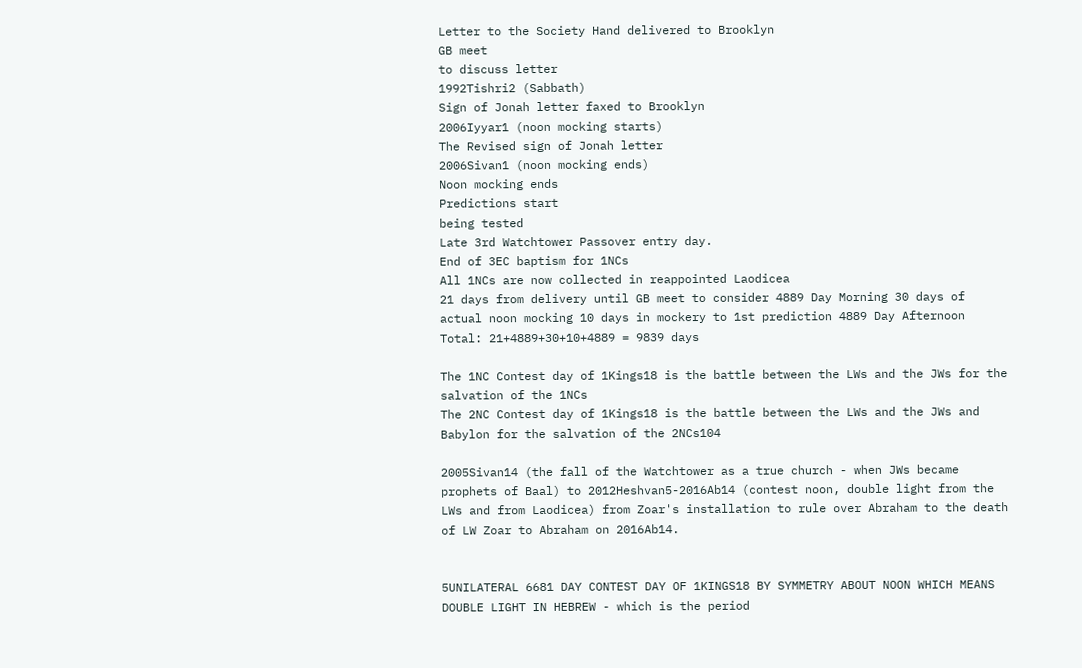Letter to the Society Hand delivered to Brooklyn
GB meet
to discuss letter
1992Tishri2 (Sabbath)
Sign of Jonah letter faxed to Brooklyn
2006Iyyar1 (noon mocking starts)
The Revised sign of Jonah letter
2006Sivan1 (noon mocking ends)
Noon mocking ends
Predictions start
being tested
Late 3rd Watchtower Passover entry day.
End of 3EC baptism for 1NCs
All 1NCs are now collected in reappointed Laodicea
21 days from delivery until GB meet to consider 4889 Day Morning 30 days of actual noon mocking 10 days in mockery to 1st prediction 4889 Day Afternoon Total: 21+4889+30+10+4889 = 9839 days

The 1NC Contest day of 1Kings18 is the battle between the LWs and the JWs for the salvation of the 1NCs
The 2NC Contest day of 1Kings18 is the battle between the LWs and the JWs and Babylon for the salvation of the 2NCs104

2005Sivan14 (the fall of the Watchtower as a true church - when JWs became prophets of Baal) to 2012Heshvan5-2016Ab14 (contest noon, double light from the LWs and from Laodicea) from Zoar's installation to rule over Abraham to the death of LW Zoar to Abraham on 2016Ab14.


5UNILATERAL 6681 DAY CONTEST DAY OF 1KINGS18 BY SYMMETRY ABOUT NOON WHICH MEANS DOUBLE LIGHT IN HEBREW - which is the period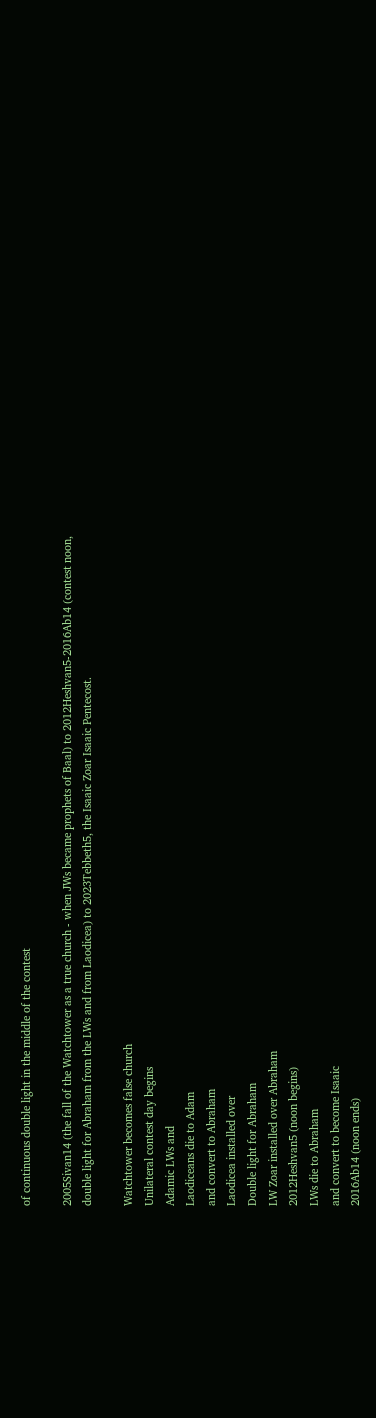of continuous double light in the middle of the contest

2005Sivan14 (the fall of the Watchtower as a true church - when JWs became prophets of Baal) to 2012Heshvan5-2016Ab14 (contest noon, double light for Abraham from the LWs and from Laodicea) to 2023Tebbeth5, the Isaaic Zoar Isaaic Pentecost.

Watchtower becomes false church
Unilateral contest day begins
Adamic LWs and
Laodiceans die to Adam
and convert to Abraham
Laodicea installed over
Double light for Abraham
LW Zoar installed over Abraham
2012Heshvan5 (noon begins)
LWs die to Abraham
and convert to become Isaaic
2016Ab14 (noon ends)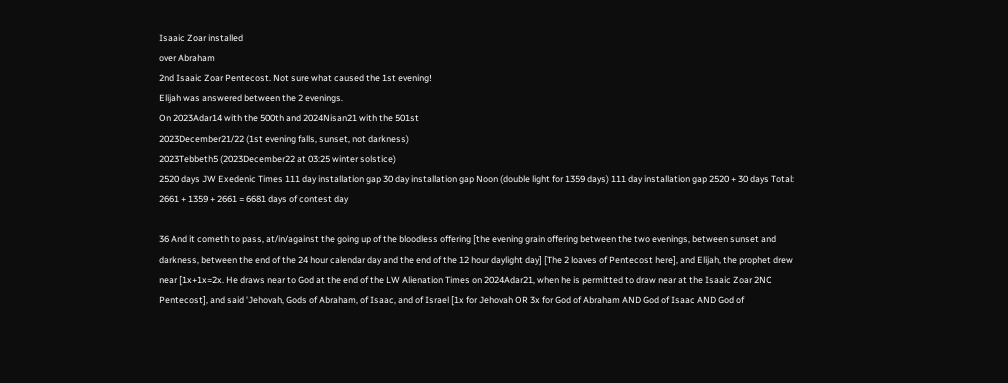Isaaic Zoar installed
over Abraham
2nd Isaaic Zoar Pentecost. Not sure what caused the 1st evening!
Elijah was answered between the 2 evenings.
On 2023Adar14 with the 500th and 2024Nisan21 with the 501st
2023December21/22 (1st evening falls, sunset, not darkness)
2023Tebbeth5 (2023December22 at 03:25 winter solstice)
2520 days JW Exedenic Times 111 day installation gap 30 day installation gap Noon (double light for 1359 days) 111 day installation gap 2520 + 30 days Total: 2661 + 1359 + 2661 = 6681 days of contest day

36 And it cometh to pass, at/in/against the going up of the bloodless offering [the evening grain offering between the two evenings, between sunset and darkness, between the end of the 24 hour calendar day and the end of the 12 hour daylight day] [The 2 loaves of Pentecost here], and Elijah, the prophet drew near [1x+1x=2x. He draws near to God at the end of the LW Alienation Times on 2024Adar21, when he is permitted to draw near at the Isaaic Zoar 2NC Pentecost], and said 'Jehovah, Gods of Abraham, of Isaac, and of Israel [1x for Jehovah OR 3x for God of Abraham AND God of Isaac AND God of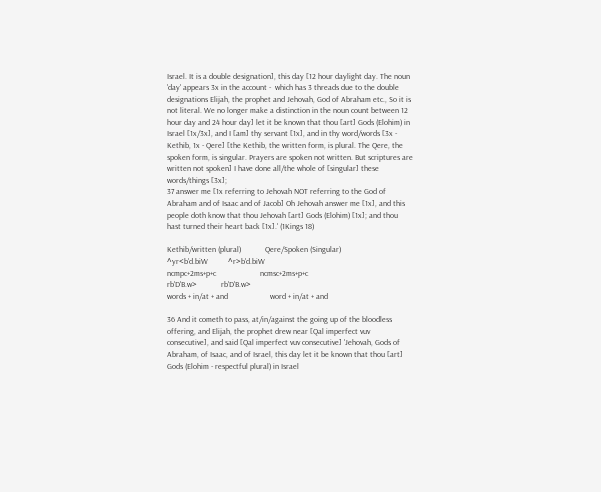Israel. It is a double designation], this day [12 hour daylight day. The noun 'day' appears 3x in the account -  which has 3 threads due to the double designations Elijah, the prophet and Jehovah, God of Abraham etc., So it is not literal. We no longer make a distinction in the noun count between 12 hour day and 24 hour day] let it be known that thou [art] Gods (Elohim) in Israel [1x/3x], and I [am] thy servant [1x], and in thy word/words [3x - Kethib, 1x - Qere] [the Kethib, the written form, is plural. The Qere, the spoken form, is singular. Prayers are spoken not written. But scriptures are written not spoken] I have done all/the whole of [singular] these words/things [3x];
37 answer me [1x referring to Jehovah NOT referring to the God of Abraham and of Isaac and of Jacob] Oh Jehovah answer me [1x], and this people doth know that thou Jehovah [art] Gods (Elohim) [1x]; and thou hast turned their heart back [1x].' (1Kings 18)

Kethib/written (plural)            Qere/Spoken (Singular)
^yr<b'd.biW          ^r>b'd.biW
ncmpc+2ms+p+c                      ncmsc+2ms+p+c
rb'D'B.w>            rb'D'B.w>
words + in/at + and                     word + in/at + and

36 And it cometh to pass, at/in/against the going up of the bloodless offering, and Elijah, the prophet drew near [Qal imperfect vuv consecutive], and said [Qal imperfect vuv consecutive] 'Jehovah, Gods of Abraham, of Isaac, and of Israel, this day let it be known that thou [art] Gods (Elohim - respectful plural) in Israel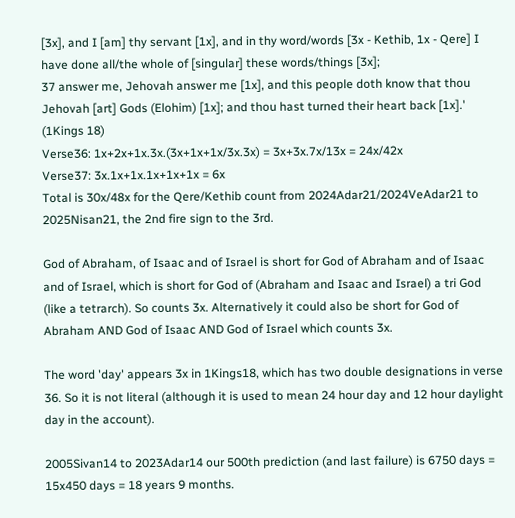[3x], and I [am] thy servant [1x], and in thy word/words [3x - Kethib, 1x - Qere] I have done all/the whole of [singular] these words/things [3x];
37 answer me, Jehovah answer me [1x], and this people doth know that thou Jehovah [art] Gods (Elohim) [1x]; and thou hast turned their heart back [1x].' (1Kings 18)
Verse36: 1x+2x+1x.3x.(3x+1x+1x/3x.3x) = 3x+3x.7x/13x = 24x/42x
Verse37: 3x.1x+1x.1x+1x+1x = 6x
Total is 30x/48x for the Qere/Kethib count from 2024Adar21/2024VeAdar21 to 2025Nisan21, the 2nd fire sign to the 3rd.

God of Abraham, of Isaac and of Israel is short for God of Abraham and of Isaac and of Israel, which is short for God of (Abraham and Isaac and Israel) a tri God (like a tetrarch). So counts 3x. Alternatively it could also be short for God of Abraham AND God of Isaac AND God of Israel which counts 3x.

The word 'day' appears 3x in 1Kings18, which has two double designations in verse 36. So it is not literal (although it is used to mean 24 hour day and 12 hour daylight day in the account).

2005Sivan14 to 2023Adar14 our 500th prediction (and last failure) is 6750 days = 15x450 days = 18 years 9 months.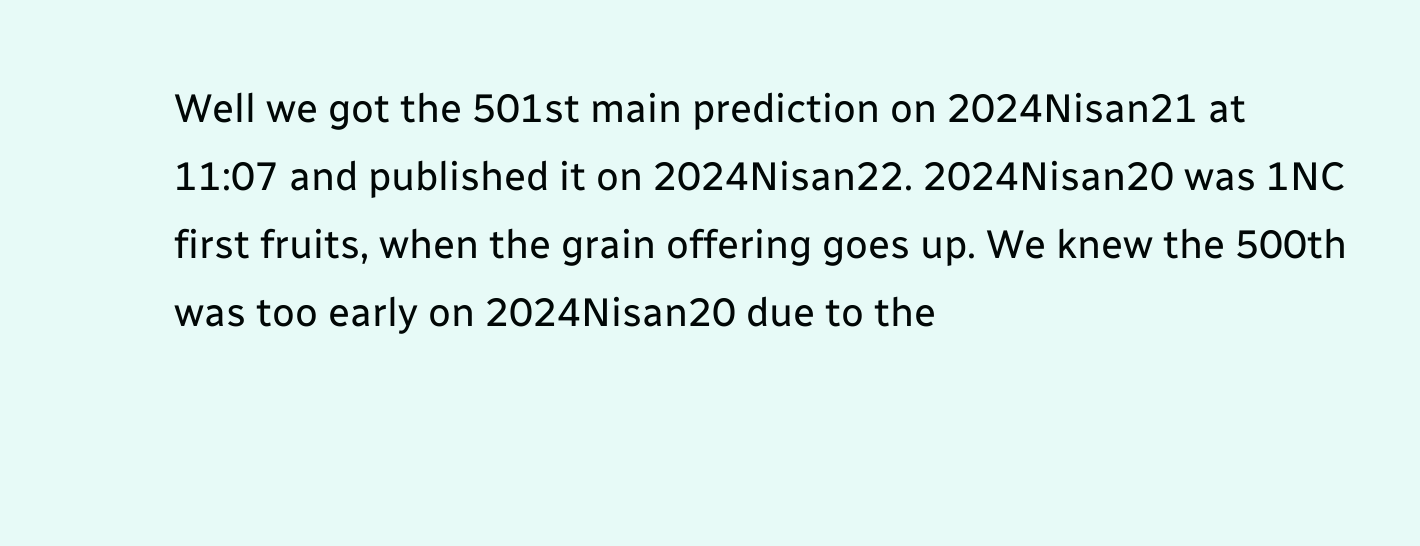Well we got the 501st main prediction on 2024Nisan21 at 11:07 and published it on 2024Nisan22. 2024Nisan20 was 1NC first fruits, when the grain offering goes up. We knew the 500th was too early on 2024Nisan20 due to the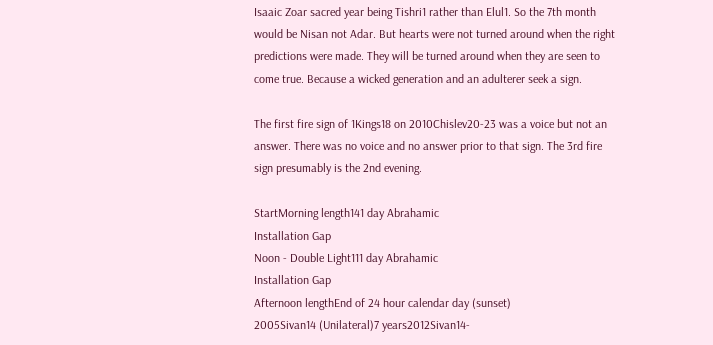Isaaic Zoar sacred year being Tishri1 rather than Elul1. So the 7th month would be Nisan not Adar. But hearts were not turned around when the right predictions were made. They will be turned around when they are seen to come true. Because a wicked generation and an adulterer seek a sign.

The first fire sign of 1Kings18 on 2010Chislev20-23 was a voice but not an answer. There was no voice and no answer prior to that sign. The 3rd fire sign presumably is the 2nd evening.

StartMorning length141 day Abrahamic
Installation Gap
Noon - Double Light111 day Abrahamic
Installation Gap
Afternoon lengthEnd of 24 hour calendar day (sunset)
2005Sivan14 (Unilateral)7 years2012Sivan14-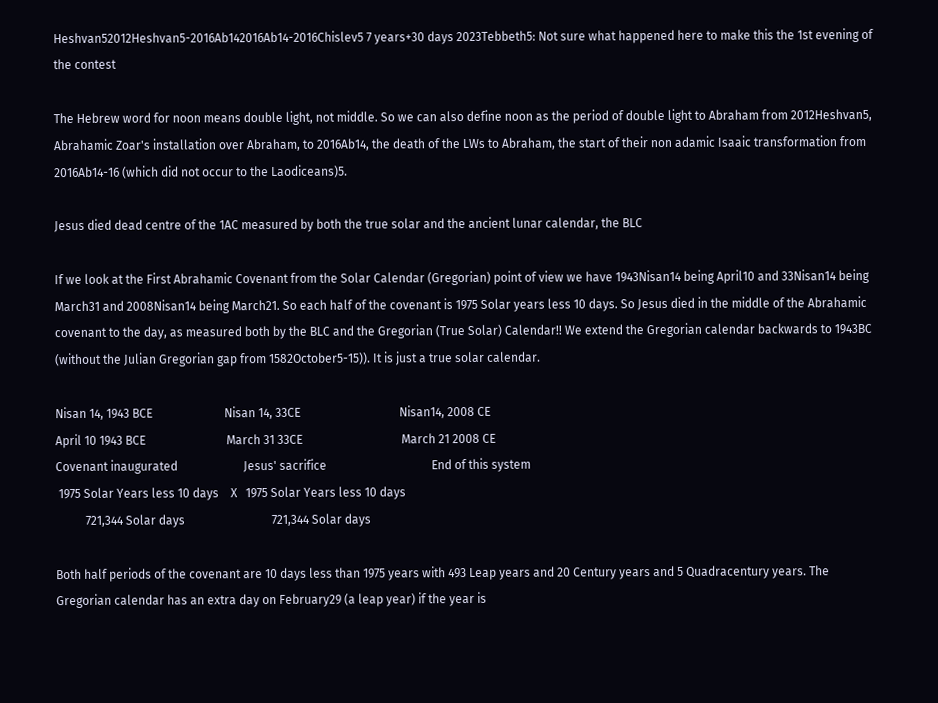Heshvan52012Heshvan5-2016Ab142016Ab14-2016Chislev5 7 years+30 days 2023Tebbeth5: Not sure what happened here to make this the 1st evening of the contest

The Hebrew word for noon means double light, not middle. So we can also define noon as the period of double light to Abraham from 2012Heshvan5, Abrahamic Zoar's installation over Abraham, to 2016Ab14, the death of the LWs to Abraham, the start of their non adamic Isaaic transformation from 2016Ab14-16 (which did not occur to the Laodiceans)5.

Jesus died dead centre of the 1AC measured by both the true solar and the ancient lunar calendar, the BLC

If we look at the First Abrahamic Covenant from the Solar Calendar (Gregorian) point of view we have 1943Nisan14 being April10 and 33Nisan14 being March31 and 2008Nisan14 being March21. So each half of the covenant is 1975 Solar years less 10 days. So Jesus died in the middle of the Abrahamic covenant to the day, as measured both by the BLC and the Gregorian (True Solar) Calendar!! We extend the Gregorian calendar backwards to 1943BC (without the Julian Gregorian gap from 1582October5-15)). It is just a true solar calendar.

Nisan 14, 1943 BCE                        Nisan 14, 33CE                                 Nisan14, 2008 CE
April 10 1943 BCE                           March 31 33CE                                 March 21 2008 CE
Covenant inaugurated                      Jesus' sacrifice                                   End of this system
 1975 Solar Years less 10 days    X   1975 Solar Years less 10 days
          721,344 Solar days                             721,344 Solar days

Both half periods of the covenant are 10 days less than 1975 years with 493 Leap years and 20 Century years and 5 Quadracentury years. The Gregorian calendar has an extra day on February29 (a leap year) if the year is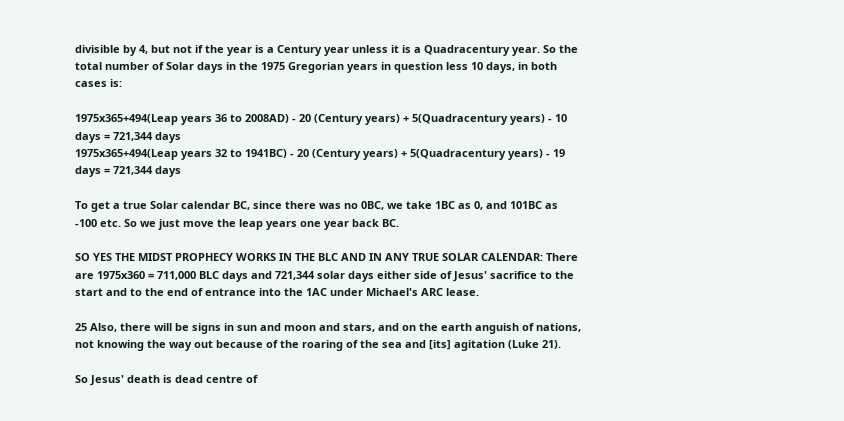divisible by 4, but not if the year is a Century year unless it is a Quadracentury year. So the total number of Solar days in the 1975 Gregorian years in question less 10 days, in both cases is:

1975x365+494(Leap years 36 to 2008AD) - 20 (Century years) + 5(Quadracentury years) - 10 days = 721,344 days
1975x365+494(Leap years 32 to 1941BC) - 20 (Century years) + 5(Quadracentury years) - 19 days = 721,344 days

To get a true Solar calendar BC, since there was no 0BC, we take 1BC as 0, and 101BC as -100 etc. So we just move the leap years one year back BC.

SO YES THE MIDST PROPHECY WORKS IN THE BLC AND IN ANY TRUE SOLAR CALENDAR: There are 1975x360 = 711,000 BLC days and 721,344 solar days either side of Jesus' sacrifice to the start and to the end of entrance into the 1AC under Michael's ARC lease.

25 Also, there will be signs in sun and moon and stars, and on the earth anguish of nations, not knowing the way out because of the roaring of the sea and [its] agitation (Luke 21).

So Jesus' death is dead centre of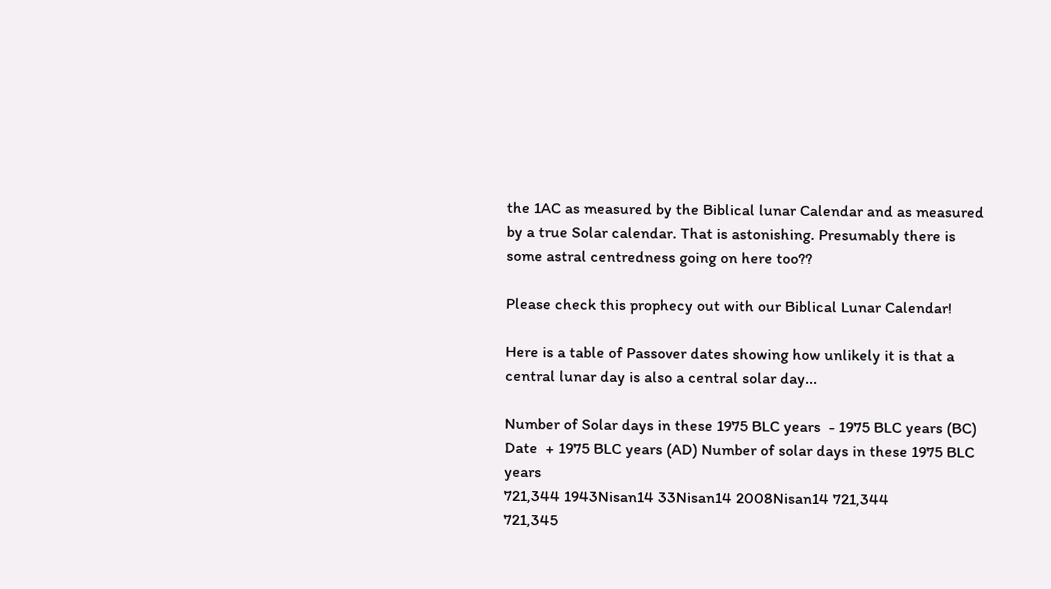the 1AC as measured by the Biblical lunar Calendar and as measured by a true Solar calendar. That is astonishing. Presumably there is some astral centredness going on here too??

Please check this prophecy out with our Biblical Lunar Calendar!

Here is a table of Passover dates showing how unlikely it is that a central lunar day is also a central solar day...

Number of Solar days in these 1975 BLC years  - 1975 BLC years (BC) Date  + 1975 BLC years (AD) Number of solar days in these 1975 BLC years
721,344 1943Nisan14 33Nisan14 2008Nisan14 721,344
721,345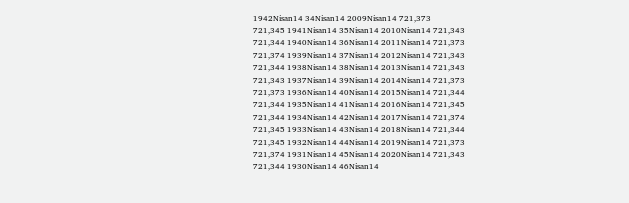1942Nisan14 34Nisan14 2009Nisan14 721,373
721,345 1941Nisan14 35Nisan14 2010Nisan14 721,343
721,344 1940Nisan14 36Nisan14 2011Nisan14 721,373
721,374 1939Nisan14 37Nisan14 2012Nisan14 721,343
721,344 1938Nisan14 38Nisan14 2013Nisan14 721,343
721,343 1937Nisan14 39Nisan14 2014Nisan14 721,373
721,373 1936Nisan14 40Nisan14 2015Nisan14 721,344
721,344 1935Nisan14 41Nisan14 2016Nisan14 721,345
721,344 1934Nisan14 42Nisan14 2017Nisan14 721,374
721,345 1933Nisan14 43Nisan14 2018Nisan14 721,344
721,345 1932Nisan14 44Nisan14 2019Nisan14 721,373
721,374 1931Nisan14 45Nisan14 2020Nisan14 721,343
721,344 1930Nisan14 46Nisan14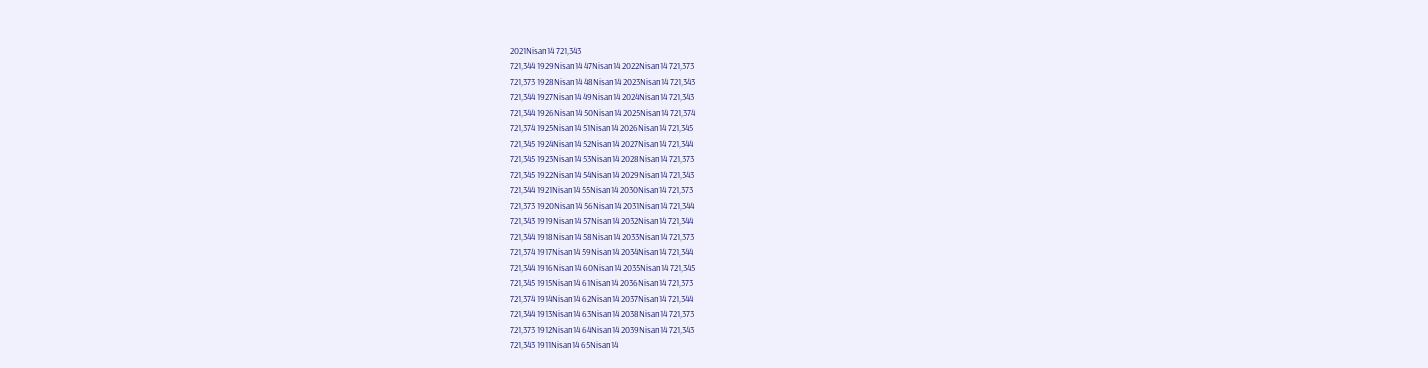2021Nisan14 721,343
721,344 1929Nisan14 47Nisan14 2022Nisan14 721,373
721,373 1928Nisan14 48Nisan14 2023Nisan14 721,343
721,344 1927Nisan14 49Nisan14 2024Nisan14 721,343
721,344 1926Nisan14 50Nisan14 2025Nisan14 721,374
721,374 1925Nisan14 51Nisan14 2026Nisan14 721,345
721,345 1924Nisan14 52Nisan14 2027Nisan14 721,344
721,345 1923Nisan14 53Nisan14 2028Nisan14 721,373
721,345 1922Nisan14 54Nisan14 2029Nisan14 721,343
721,344 1921Nisan14 55Nisan14 2030Nisan14 721,373
721,373 1920Nisan14 56Nisan14 2031Nisan14 721,344
721,343 1919Nisan14 57Nisan14 2032Nisan14 721,344
721,344 1918Nisan14 58Nisan14 2033Nisan14 721,373
721,374 1917Nisan14 59Nisan14 2034Nisan14 721,344
721,344 1916Nisan14 60Nisan14 2035Nisan14 721,345
721,345 1915Nisan14 61Nisan14 2036Nisan14 721,373
721,374 1914Nisan14 62Nisan14 2037Nisan14 721,344
721,344 1913Nisan14 63Nisan14 2038Nisan14 721,373
721,373 1912Nisan14 64Nisan14 2039Nisan14 721,343
721,343 1911Nisan14 65Nisan14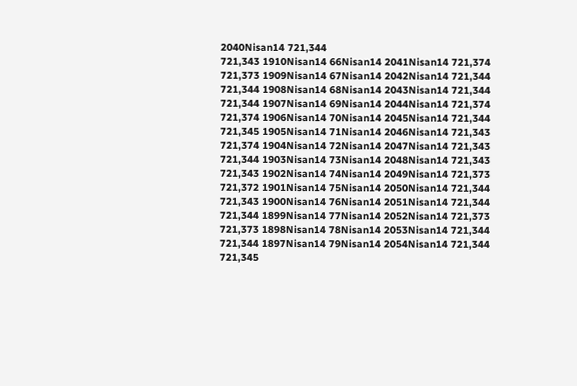2040Nisan14 721,344
721,343 1910Nisan14 66Nisan14 2041Nisan14 721,374
721,373 1909Nisan14 67Nisan14 2042Nisan14 721,344
721,344 1908Nisan14 68Nisan14 2043Nisan14 721,344
721,344 1907Nisan14 69Nisan14 2044Nisan14 721,374
721,374 1906Nisan14 70Nisan14 2045Nisan14 721,344
721,345 1905Nisan14 71Nisan14 2046Nisan14 721,343
721,374 1904Nisan14 72Nisan14 2047Nisan14 721,343
721,344 1903Nisan14 73Nisan14 2048Nisan14 721,343
721,343 1902Nisan14 74Nisan14 2049Nisan14 721,373
721,372 1901Nisan14 75Nisan14 2050Nisan14 721,344
721,343 1900Nisan14 76Nisan14 2051Nisan14 721,344
721,344 1899Nisan14 77Nisan14 2052Nisan14 721,373
721,373 1898Nisan14 78Nisan14 2053Nisan14 721,344
721,344 1897Nisan14 79Nisan14 2054Nisan14 721,344
721,345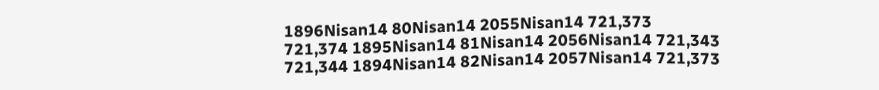1896Nisan14 80Nisan14 2055Nisan14 721,373
721,374 1895Nisan14 81Nisan14 2056Nisan14 721,343
721,344 1894Nisan14 82Nisan14 2057Nisan14 721,373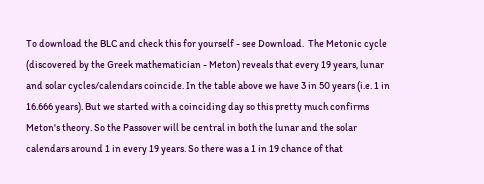To download the BLC and check this for yourself - see Download.  The Metonic cycle (discovered by the Greek mathematician - Meton) reveals that every 19 years, lunar and solar cycles/calendars coincide. In the table above we have 3 in 50 years (i.e. 1 in 16.666 years). But we started with a coinciding day so this pretty much confirms Meton's theory. So the Passover will be central in both the lunar and the solar calendars around 1 in every 19 years. So there was a 1 in 19 chance of that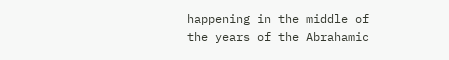happening in the middle of the years of the Abrahamic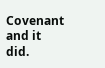Covenant and it did.